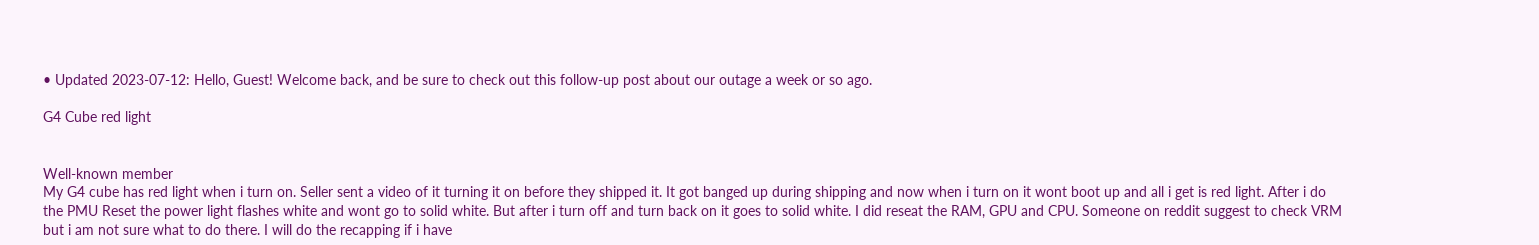• Updated 2023-07-12: Hello, Guest! Welcome back, and be sure to check out this follow-up post about our outage a week or so ago.

G4 Cube red light


Well-known member
My G4 cube has red light when i turn on. Seller sent a video of it turning it on before they shipped it. It got banged up during shipping and now when i turn on it wont boot up and all i get is red light. After i do the PMU Reset the power light flashes white and wont go to solid white. But after i turn off and turn back on it goes to solid white. I did reseat the RAM, GPU and CPU. Someone on reddit suggest to check VRM but i am not sure what to do there. I will do the recapping if i have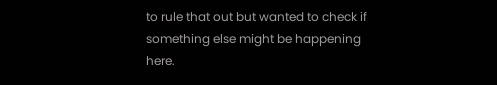to rule that out but wanted to check if something else might be happening here.